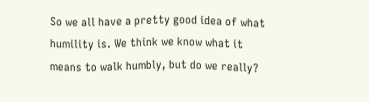So we all have a pretty good idea of what humility is. We think we know what it means to walk humbly, but do we really?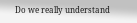Do we really understand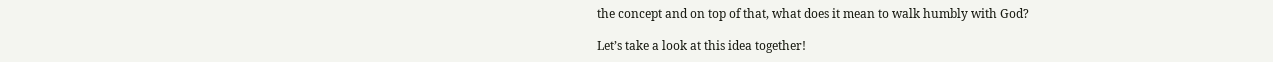the concept and on top of that, what does it mean to walk humbly with God?

Let’s take a look at this idea together!